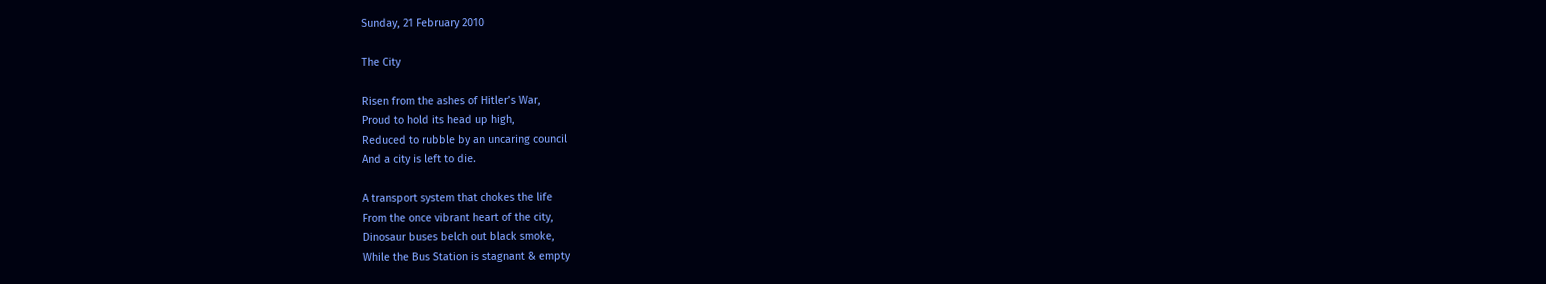Sunday, 21 February 2010

The City

Risen from the ashes of Hitler’s War,
Proud to hold its head up high,
Reduced to rubble by an uncaring council
And a city is left to die.

A transport system that chokes the life
From the once vibrant heart of the city,
Dinosaur buses belch out black smoke,
While the Bus Station is stagnant & empty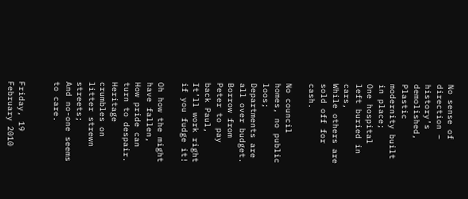No sense of direction – history’s demolished,
Plastic modernity built in place;
One hospital left buried in cars,
While others are sold off for cash.

No council homes, no public loos;
Departments are all over budget.
Borrow from Peter to pay back Paul,
It’ll work right if you fudge it!

Oh how the might have fallen,
How pride can turn to despair.
Heritage crumbles on litter strewn streets;
And no-one seems to care.


Friday, 19 February 2010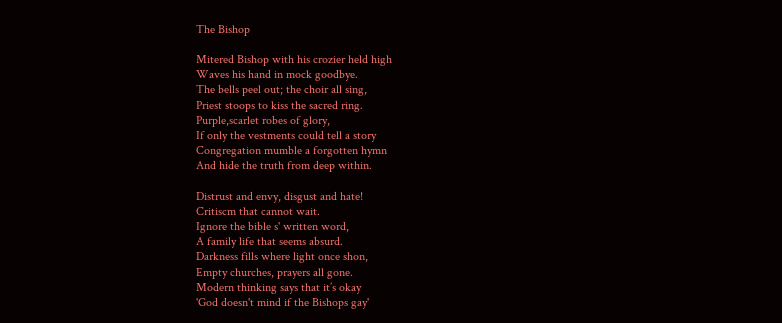The Bishop

Mitered Bishop with his crozier held high
Waves his hand in mock goodbye.
The bells peel out; the choir all sing,
Priest stoops to kiss the sacred ring.
Purple,scarlet robes of glory,
If only the vestments could tell a story
Congregation mumble a forgotten hymn
And hide the truth from deep within.

Distrust and envy, disgust and hate!
Critiscm that cannot wait.
Ignore the bible s' written word,
A family life that seems absurd.
Darkness fills where light once shon,
Empty churches, prayers all gone.
Modern thinking says that it’s okay
'God doesn't mind if the Bishops gay'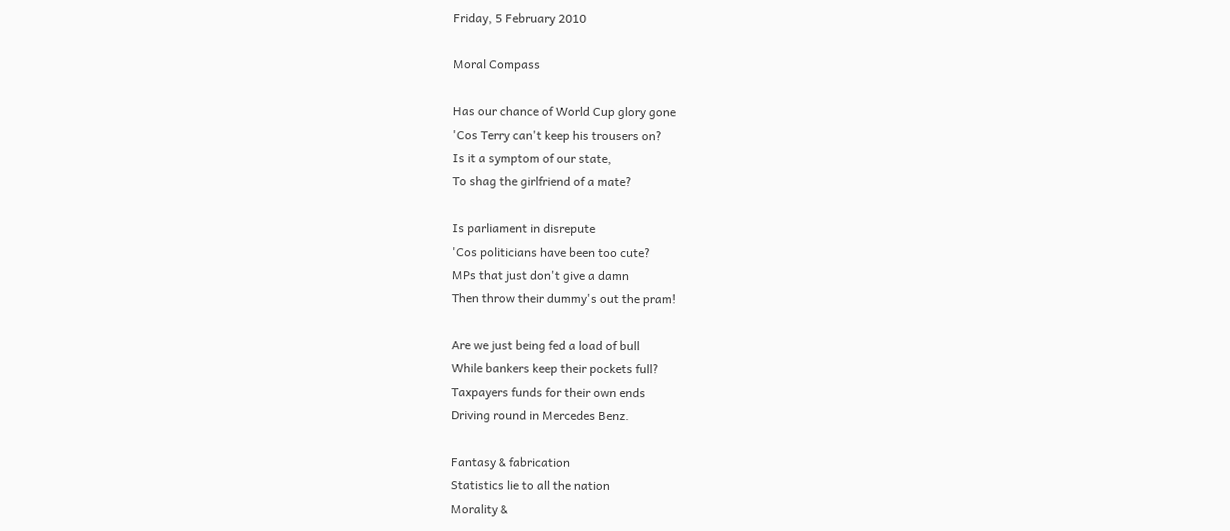Friday, 5 February 2010

Moral Compass

Has our chance of World Cup glory gone
'Cos Terry can't keep his trousers on?
Is it a symptom of our state,
To shag the girlfriend of a mate?

Is parliament in disrepute
'Cos politicians have been too cute?
MPs that just don't give a damn
Then throw their dummy's out the pram!

Are we just being fed a load of bull
While bankers keep their pockets full?
Taxpayers funds for their own ends
Driving round in Mercedes Benz.

Fantasy & fabrication
Statistics lie to all the nation
Morality &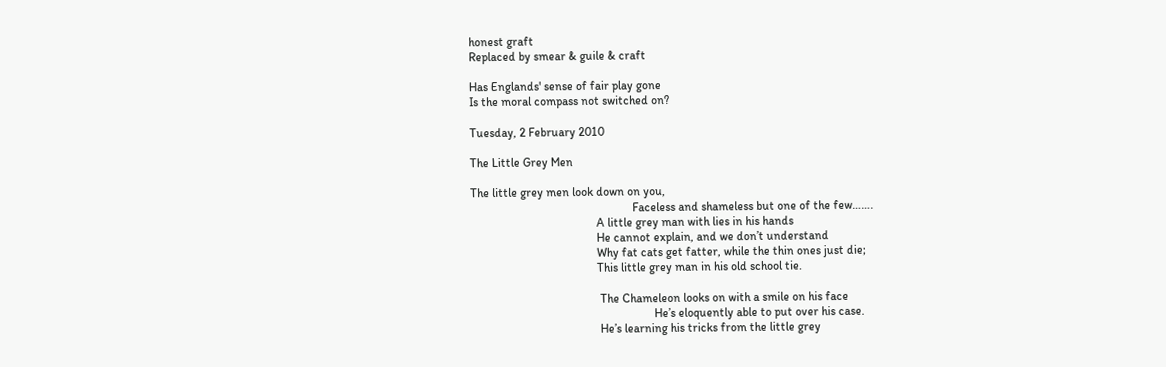honest graft
Replaced by smear & guile & craft

Has Englands' sense of fair play gone
Is the moral compass not switched on?

Tuesday, 2 February 2010

The Little Grey Men

The little grey men look down on you,
                                                      Faceless and shameless but one of the few…….
                                          A little grey man with lies in his hands
                                          He cannot explain, and we don’t understand
                                          Why fat cats get fatter, while the thin ones just die;
                                          This little grey man in his old school tie.

                                           The Chameleon looks on with a smile on his face
                                                             He’s eloquently able to put over his case.
                                           He’s learning his tricks from the little grey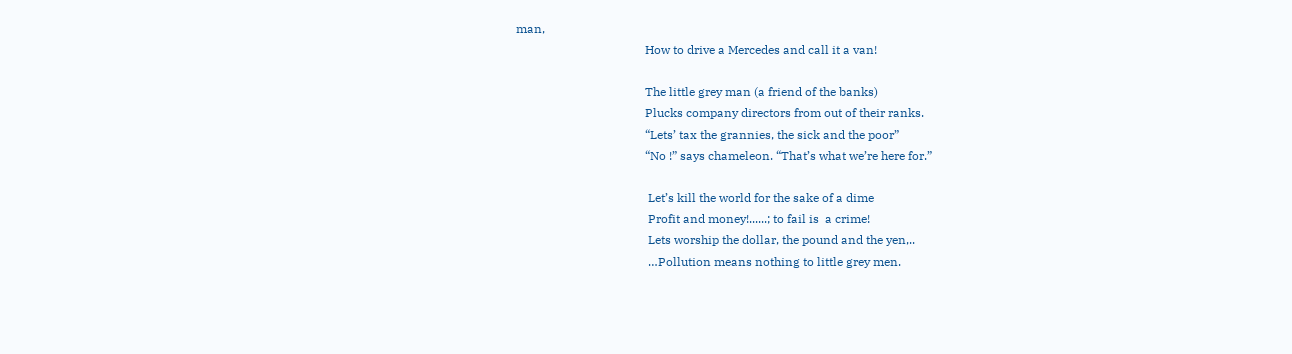man,
                                           How to drive a Mercedes and call it a van!

                                           The little grey man (a friend of the banks)
                                           Plucks company directors from out of their ranks.
                                           “Lets’ tax the grannies, the sick and the poor”
                                           “No !” says chameleon. “That’s what we’re here for.”

                                            Let’s kill the world for the sake of a dime
                                            Profit and money!......; to fail is  a crime!
                                            Lets worship the dollar, the pound and the yen,..
                                            …Pollution means nothing to little grey men.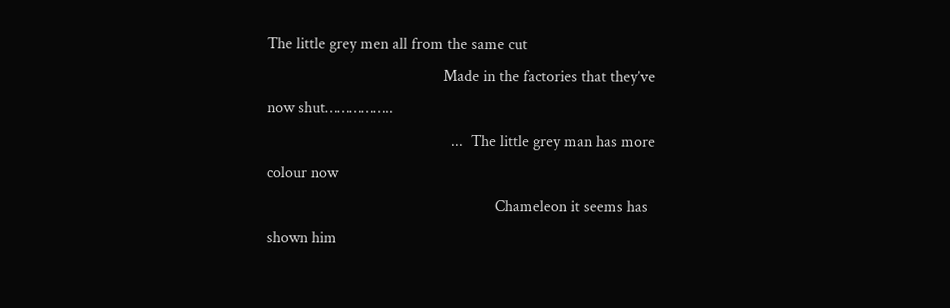The little grey men all from the same cut
                                            Made in the factories that they’ve now shut……………..
                                              ...  The little grey man has more colour now
                                                         Chameleon it seems has shown him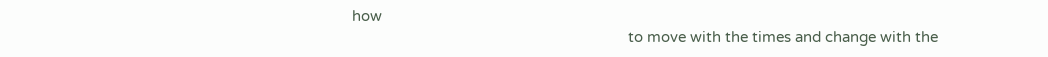how
                                                                     to move with the times and change with the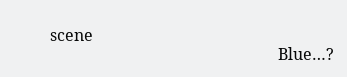scene
                                                         Blue…?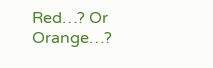Red…? Or Orange…?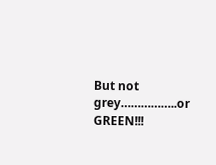But not grey……………..or GREEN!!!